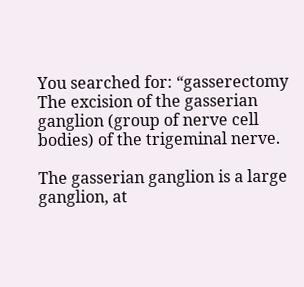You searched for: “gasserectomy
The excision of the gasserian ganglion (group of nerve cell bodies) of the trigeminal nerve.

The gasserian ganglion is a large ganglion, at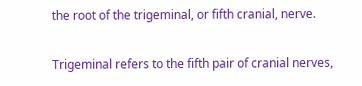the root of the trigeminal, or fifth cranial, nerve.

Trigeminal refers to the fifth pair of cranial nerves,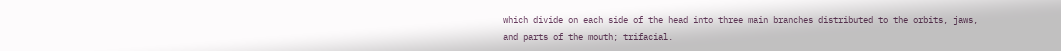which divide on each side of the head into three main branches distributed to the orbits, jaws, and parts of the mouth; trifacial.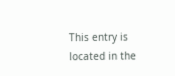This entry is located in the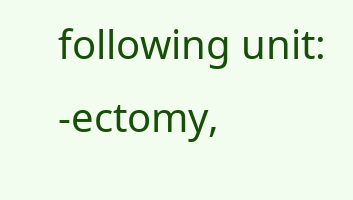following unit: -ectomy,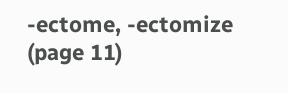-ectome, -ectomize (page 11)